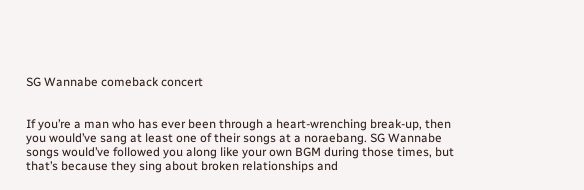SG Wannabe comeback concert


If you’re a man who has ever been through a heart-wrenching break-up, then you would’ve sang at least one of their songs at a noraebang. SG Wannabe songs would’ve followed you along like your own BGM during those times, but that’s because they sing about broken relationships and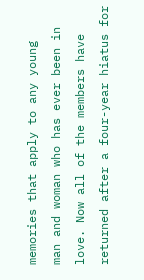memories that apply to any young
man and woman who has ever been in love. Now all of the members have returned after a four-year hiatus for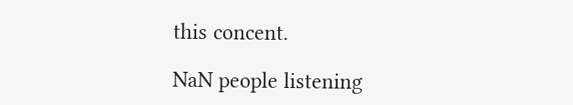this concent.

NaN people listening